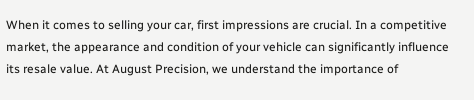When it comes to selling your car, first impressions are crucial. In a competitive market, the appearance and condition of your vehicle can significantly influence its resale value. At August Precision, we understand the importance of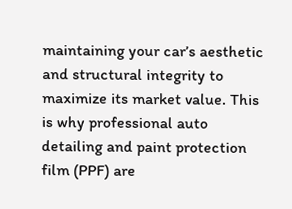maintaining your car’s aesthetic and structural integrity to maximize its market value. This is why professional auto detailing and paint protection film (PPF) are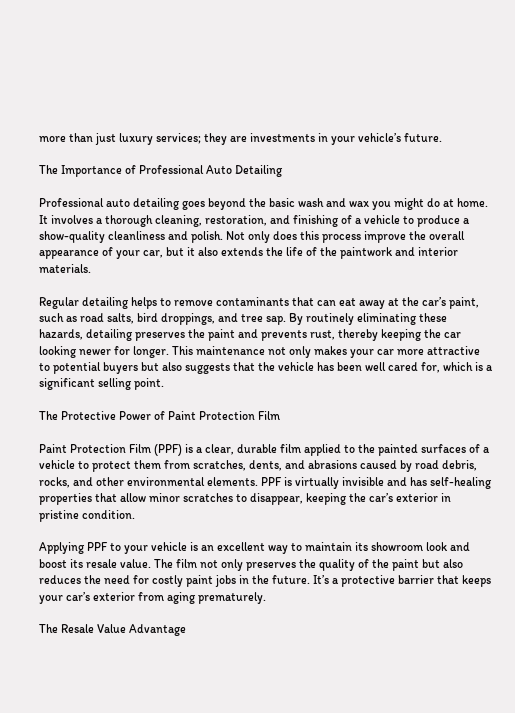more than just luxury services; they are investments in your vehicle’s future.

The Importance of Professional Auto Detailing

Professional auto detailing goes beyond the basic wash and wax you might do at home. It involves a thorough cleaning, restoration, and finishing of a vehicle to produce a show-quality cleanliness and polish. Not only does this process improve the overall appearance of your car, but it also extends the life of the paintwork and interior materials.

Regular detailing helps to remove contaminants that can eat away at the car’s paint, such as road salts, bird droppings, and tree sap. By routinely eliminating these hazards, detailing preserves the paint and prevents rust, thereby keeping the car looking newer for longer. This maintenance not only makes your car more attractive to potential buyers but also suggests that the vehicle has been well cared for, which is a significant selling point.

The Protective Power of Paint Protection Film

Paint Protection Film (PPF) is a clear, durable film applied to the painted surfaces of a vehicle to protect them from scratches, dents, and abrasions caused by road debris, rocks, and other environmental elements. PPF is virtually invisible and has self-healing properties that allow minor scratches to disappear, keeping the car’s exterior in pristine condition.

Applying PPF to your vehicle is an excellent way to maintain its showroom look and boost its resale value. The film not only preserves the quality of the paint but also reduces the need for costly paint jobs in the future. It’s a protective barrier that keeps your car’s exterior from aging prematurely.

The Resale Value Advantage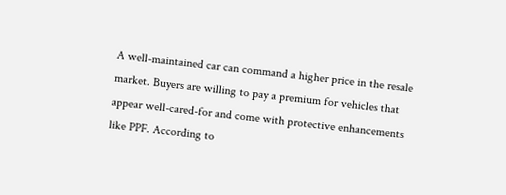A well-maintained car can command a higher price in the resale market. Buyers are willing to pay a premium for vehicles that appear well-cared-for and come with protective enhancements like PPF. According to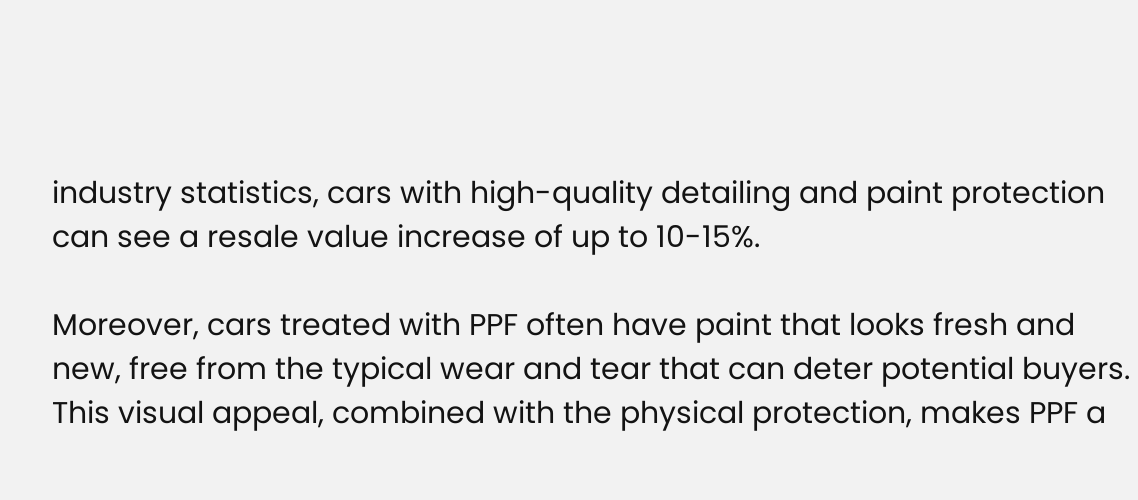industry statistics, cars with high-quality detailing and paint protection can see a resale value increase of up to 10-15%.

Moreover, cars treated with PPF often have paint that looks fresh and new, free from the typical wear and tear that can deter potential buyers. This visual appeal, combined with the physical protection, makes PPF a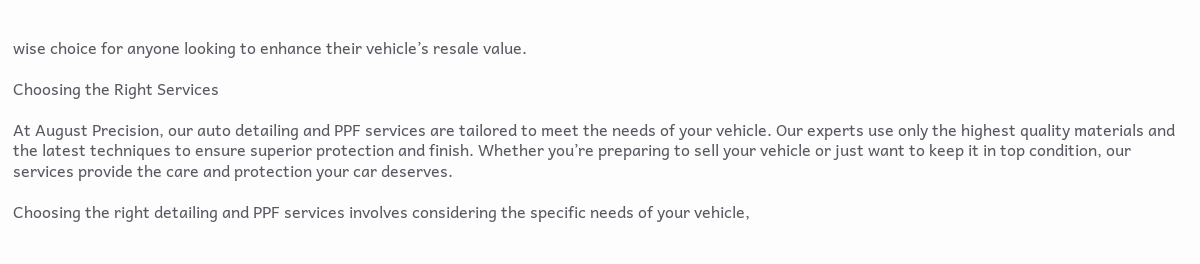wise choice for anyone looking to enhance their vehicle’s resale value.

Choosing the Right Services

At August Precision, our auto detailing and PPF services are tailored to meet the needs of your vehicle. Our experts use only the highest quality materials and the latest techniques to ensure superior protection and finish. Whether you’re preparing to sell your vehicle or just want to keep it in top condition, our services provide the care and protection your car deserves.

Choosing the right detailing and PPF services involves considering the specific needs of your vehicle,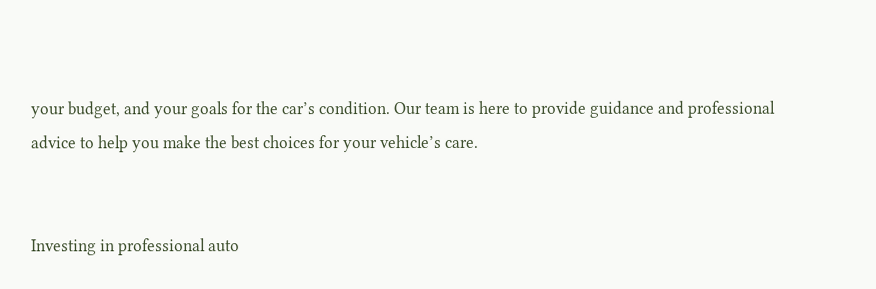your budget, and your goals for the car’s condition. Our team is here to provide guidance and professional advice to help you make the best choices for your vehicle’s care.


Investing in professional auto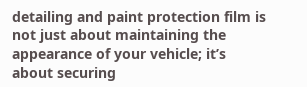detailing and paint protection film is not just about maintaining the appearance of your vehicle; it’s about securing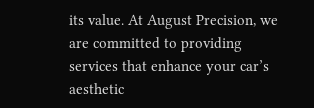its value. At August Precision, we are committed to providing services that enhance your car’s aesthetic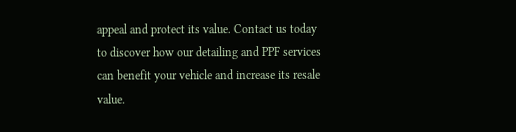appeal and protect its value. Contact us today to discover how our detailing and PPF services can benefit your vehicle and increase its resale value.